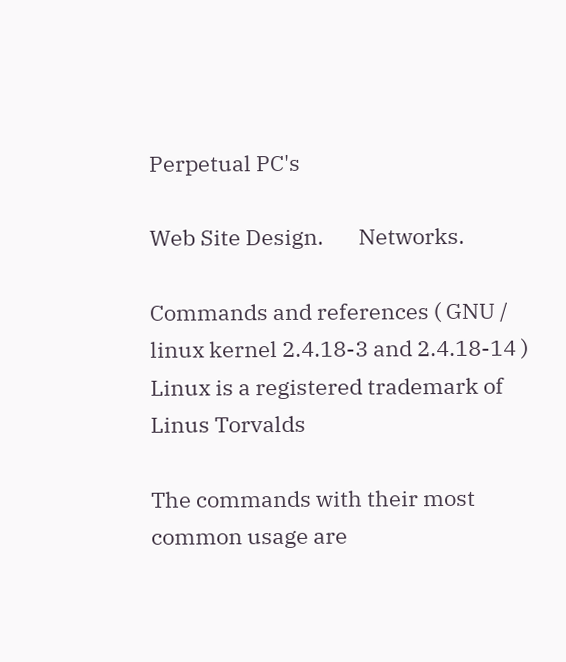Perpetual PC's

Web Site Design.       Networks.

Commands and references ( GNU / linux kernel 2.4.18-3 and 2.4.18-14 )
Linux is a registered trademark of Linus Torvalds

The commands with their most common usage are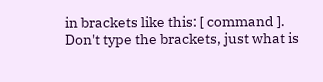in brackets like this: [ command ].
Don't type the brackets, just what is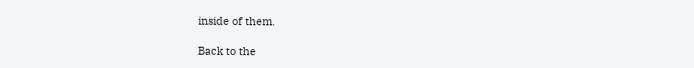inside of them.

Back to the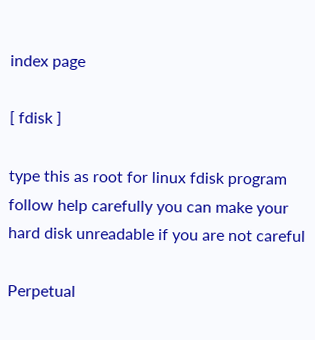index page

[ fdisk ]

type this as root for linux fdisk program
follow help carefully you can make your hard disk unreadable if you are not careful

Perpetual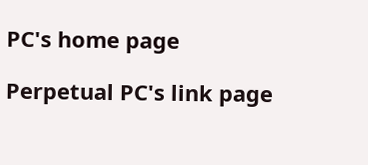PC's home page

Perpetual PC's link page